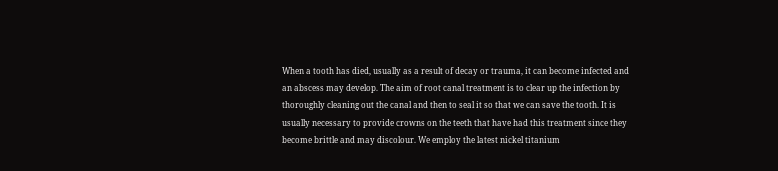When a tooth has died, usually as a result of decay or trauma, it can become infected and an abscess may develop. The aim of root canal treatment is to clear up the infection by thoroughly cleaning out the canal and then to seal it so that we can save the tooth. It is usually necessary to provide crowns on the teeth that have had this treatment since they become brittle and may discolour. We employ the latest nickel titanium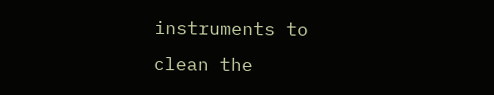instruments to clean the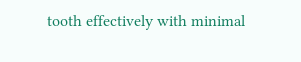tooth effectively with minimal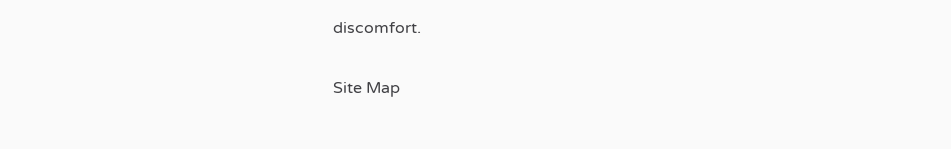discomfort.

Site Map